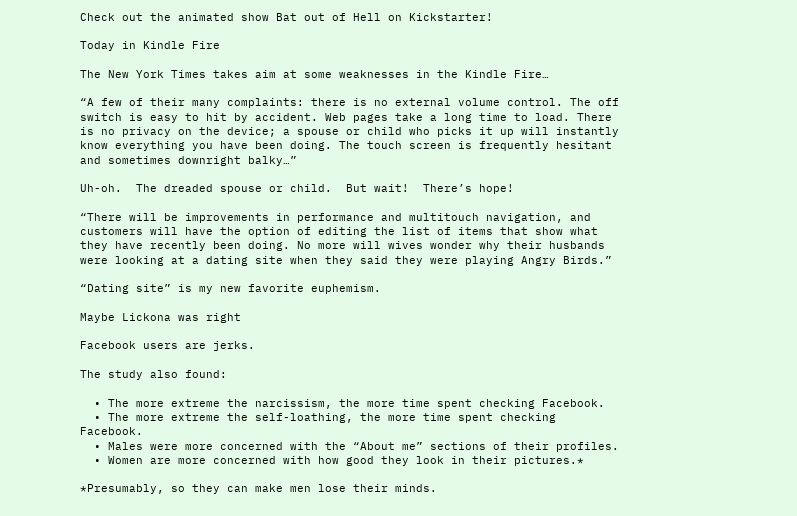Check out the animated show Bat out of Hell on Kickstarter!

Today in Kindle Fire

The New York Times takes aim at some weaknesses in the Kindle Fire…

“A few of their many complaints: there is no external volume control. The off switch is easy to hit by accident. Web pages take a long time to load. There is no privacy on the device; a spouse or child who picks it up will instantly know everything you have been doing. The touch screen is frequently hesitant and sometimes downright balky…”

Uh-oh.  The dreaded spouse or child.  But wait!  There’s hope!

“There will be improvements in performance and multitouch navigation, and customers will have the option of editing the list of items that show what they have recently been doing. No more will wives wonder why their husbands were looking at a dating site when they said they were playing Angry Birds.”

“Dating site” is my new favorite euphemism.

Maybe Lickona was right

Facebook users are jerks.

The study also found:

  • The more extreme the narcissism, the more time spent checking Facebook.
  • The more extreme the self-loathing, the more time spent checking Facebook.
  • Males were more concerned with the “About me” sections of their profiles.
  • Women are more concerned with how good they look in their pictures.*

*Presumably, so they can make men lose their minds.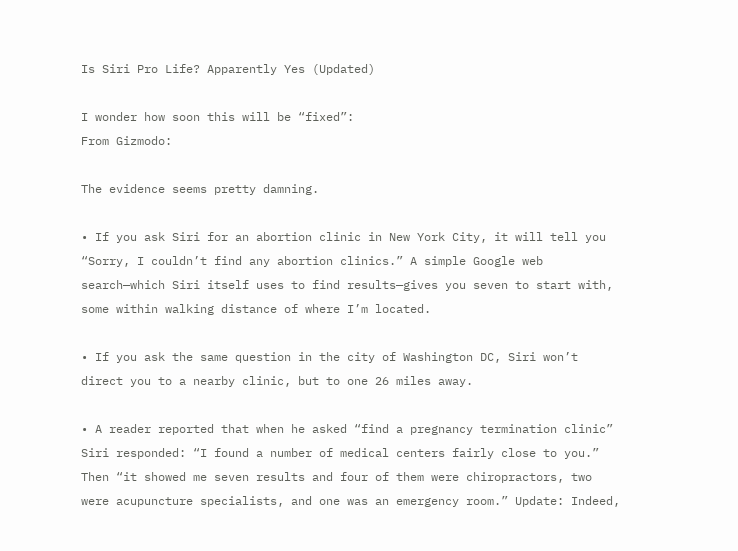Is Siri Pro Life? Apparently Yes (Updated)

I wonder how soon this will be “fixed”:
From Gizmodo:

The evidence seems pretty damning.

• If you ask Siri for an abortion clinic in New York City, it will tell you “Sorry, I couldn’t find any abortion clinics.” A simple Google web search—which Siri itself uses to find results—gives you seven to start with, some within walking distance of where I’m located.

• If you ask the same question in the city of Washington DC, Siri won’t direct you to a nearby clinic, but to one 26 miles away.

• A reader reported that when he asked “find a pregnancy termination clinic” Siri responded: “I found a number of medical centers fairly close to you.” Then “it showed me seven results and four of them were chiropractors, two were acupuncture specialists, and one was an emergency room.” Update: Indeed,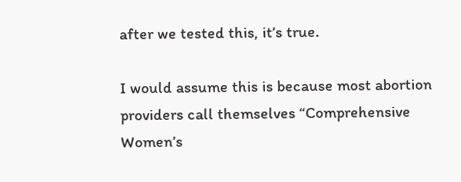after we tested this, it’s true.

I would assume this is because most abortion providers call themselves “Comprehensive Women’s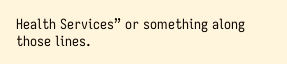Health Services” or something along those lines.